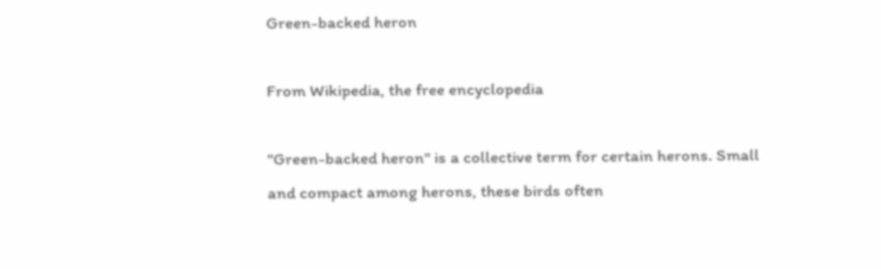Green-backed heron

From Wikipedia, the free encyclopedia

"Green-backed heron" is a collective term for certain herons. Small and compact among herons, these birds often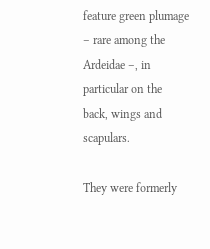feature green plumage – rare among the Ardeidae –, in particular on the back, wings and scapulars.

They were formerly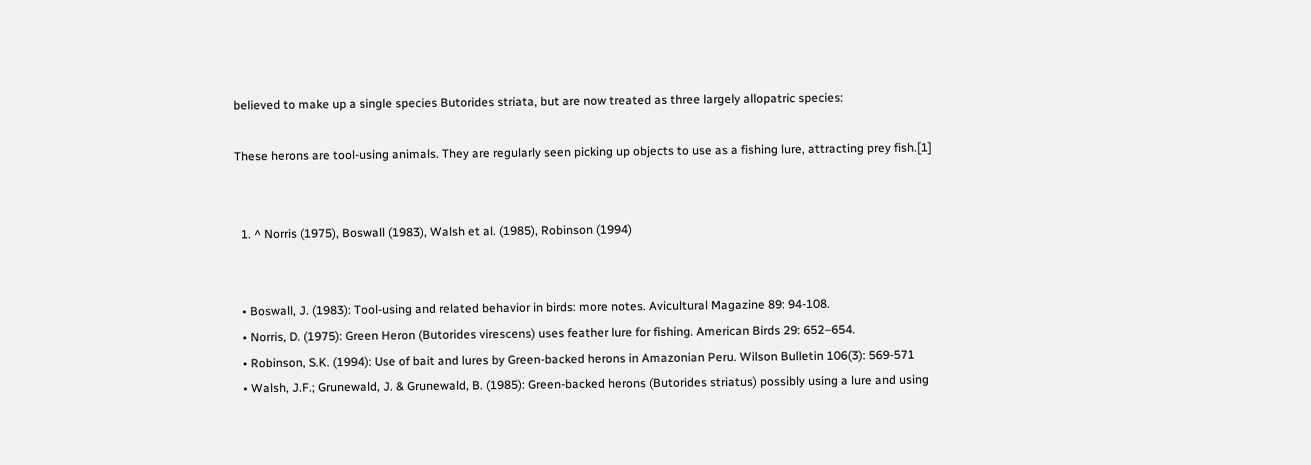believed to make up a single species Butorides striata, but are now treated as three largely allopatric species:

These herons are tool-using animals. They are regularly seen picking up objects to use as a fishing lure, attracting prey fish.[1]


  1. ^ Norris (1975), Boswall (1983), Walsh et al. (1985), Robinson (1994)


  • Boswall, J. (1983): Tool-using and related behavior in birds: more notes. Avicultural Magazine 89: 94-108.
  • Norris, D. (1975): Green Heron (Butorides virescens) uses feather lure for fishing. American Birds 29: 652–654.
  • Robinson, S.K. (1994): Use of bait and lures by Green-backed herons in Amazonian Peru. Wilson Bulletin 106(3): 569-571
  • Walsh, J.F.; Grunewald, J. & Grunewald, B. (1985): Green-backed herons (Butorides striatus) possibly using a lure and using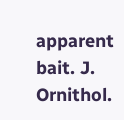apparent bait. J. Ornithol.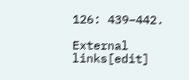126: 439–442.

External links[edit]